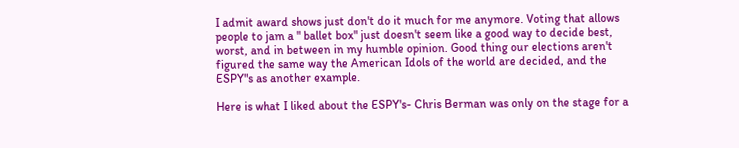I admit award shows just don't do it much for me anymore. Voting that allows people to jam a " ballet box" just doesn't seem like a good way to decide best, worst, and in between in my humble opinion. Good thing our elections aren't figured the same way the American Idols of the world are decided, and the ESPY"s as another example.

Here is what I liked about the ESPY's- Chris Berman was only on the stage for a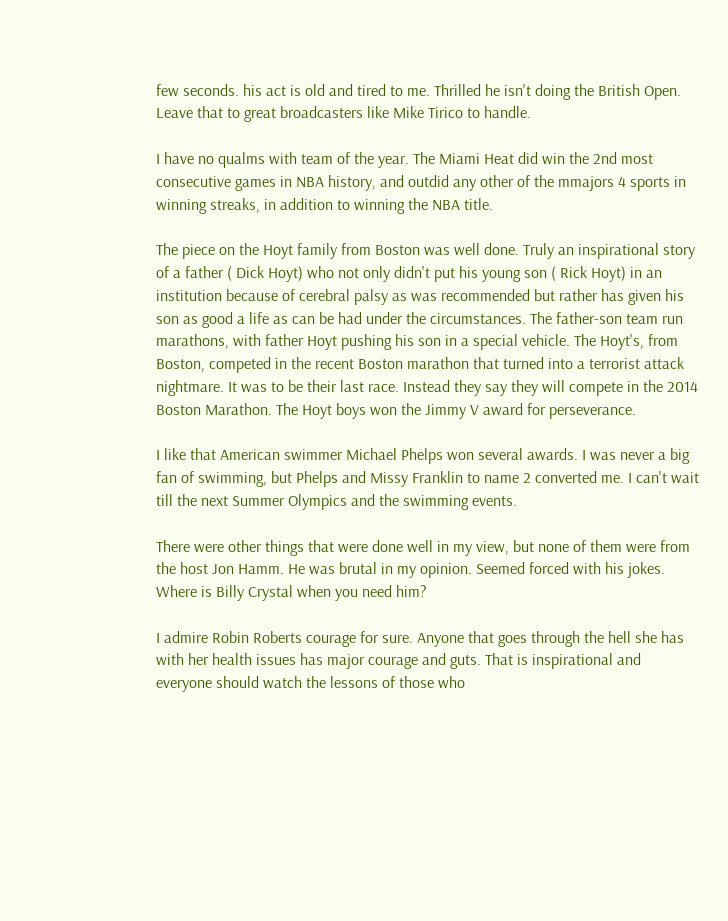few seconds. his act is old and tired to me. Thrilled he isn't doing the British Open. Leave that to great broadcasters like Mike Tirico to handle.

I have no qualms with team of the year. The Miami Heat did win the 2nd most consecutive games in NBA history, and outdid any other of the mmajors 4 sports in winning streaks, in addition to winning the NBA title.

The piece on the Hoyt family from Boston was well done. Truly an inspirational story of a father ( Dick Hoyt) who not only didn't put his young son ( Rick Hoyt) in an institution because of cerebral palsy as was recommended but rather has given his son as good a life as can be had under the circumstances. The father-son team run marathons, with father Hoyt pushing his son in a special vehicle. The Hoyt's, from Boston, competed in the recent Boston marathon that turned into a terrorist attack nightmare. It was to be their last race. Instead they say they will compete in the 2014 Boston Marathon. The Hoyt boys won the Jimmy V award for perseverance.

I like that American swimmer Michael Phelps won several awards. I was never a big fan of swimming, but Phelps and Missy Franklin to name 2 converted me. I can't wait till the next Summer Olympics and the swimming events.

There were other things that were done well in my view, but none of them were from the host Jon Hamm. He was brutal in my opinion. Seemed forced with his jokes. Where is Billy Crystal when you need him?

I admire Robin Roberts courage for sure. Anyone that goes through the hell she has with her health issues has major courage and guts. That is inspirational and everyone should watch the lessons of those who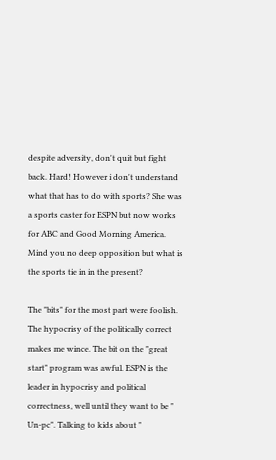despite adversity, don't quit but fight back. Hard! However i don't understand what that has to do with sports? She was a sports caster for ESPN but now works for ABC and Good Morning America. Mind you no deep opposition but what is the sports tie in in the present?

The "bits" for the most part were foolish. The hypocrisy of the politically correct makes me wince. The bit on the "great start" program was awful. ESPN is the leader in hypocrisy and political correctness, well until they want to be " Un-pc". Talking to kids about "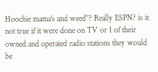Hoochie mama's and weed"? Really ESPN? is it not true if it were done on TV or 1 of their owned and operated radio stations they would be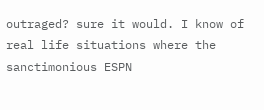outraged? sure it would. I know of real life situations where the sanctimonious ESPN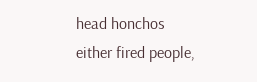head honchos either fired people,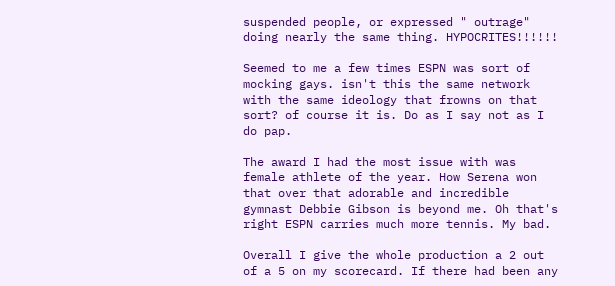suspended people, or expressed " outrage" doing nearly the same thing. HYPOCRITES!!!!!!

Seemed to me a few times ESPN was sort of mocking gays. isn't this the same network with the same ideology that frowns on that sort? of course it is. Do as I say not as I do pap.

The award I had the most issue with was female athlete of the year. How Serena won that over that adorable and incredible gymnast Debbie Gibson is beyond me. Oh that's right ESPN carries much more tennis. My bad.

Overall I give the whole production a 2 out of a 5 on my scorecard. If there had been any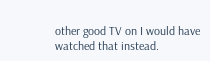other good TV on I would have watched that instead.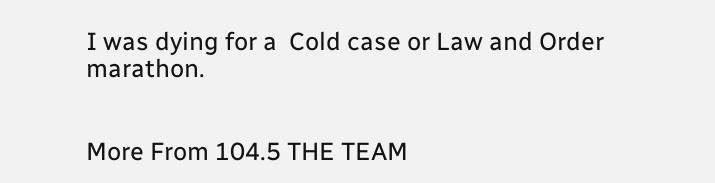I was dying for a  Cold case or Law and Order marathon.


More From 104.5 THE TEAM